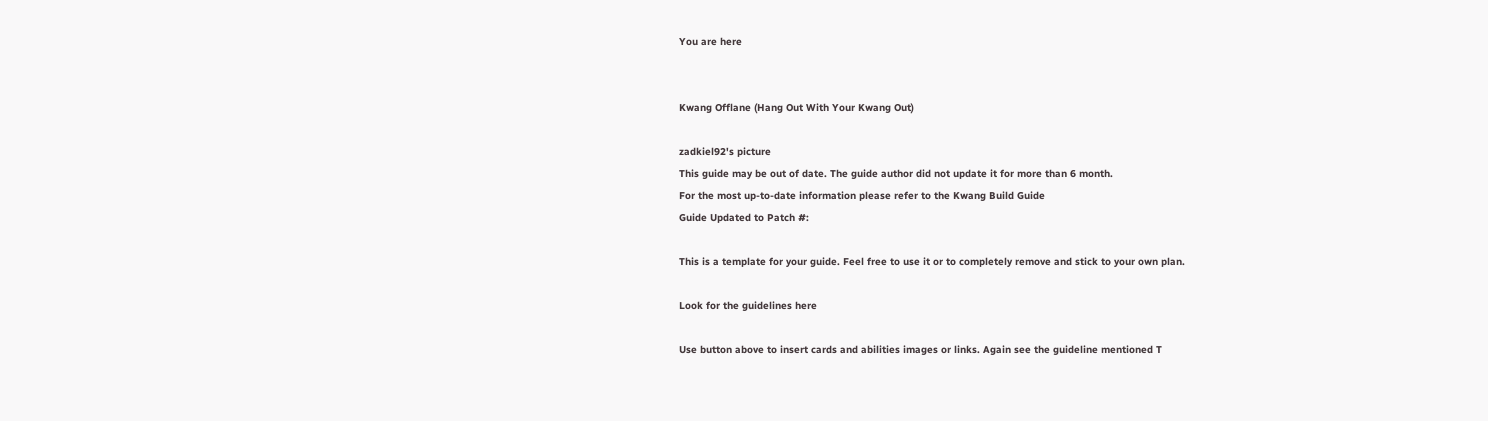You are here


Kwang Offlane (Hang Out With Your Kwang Out)

zadkiel92's picture
This guide may be out of date. The guide author did not update it for more than 6 month.
For the most up-to-date information please refer to the Kwang Build Guide
Guide Updated to Patch #:

This is a template for your guide. Feel free to use it or to completely remove and stick to your own plan.

Look for the guidelines here

Use button above to insert cards and abilities images or links. Again see the guideline mentioned T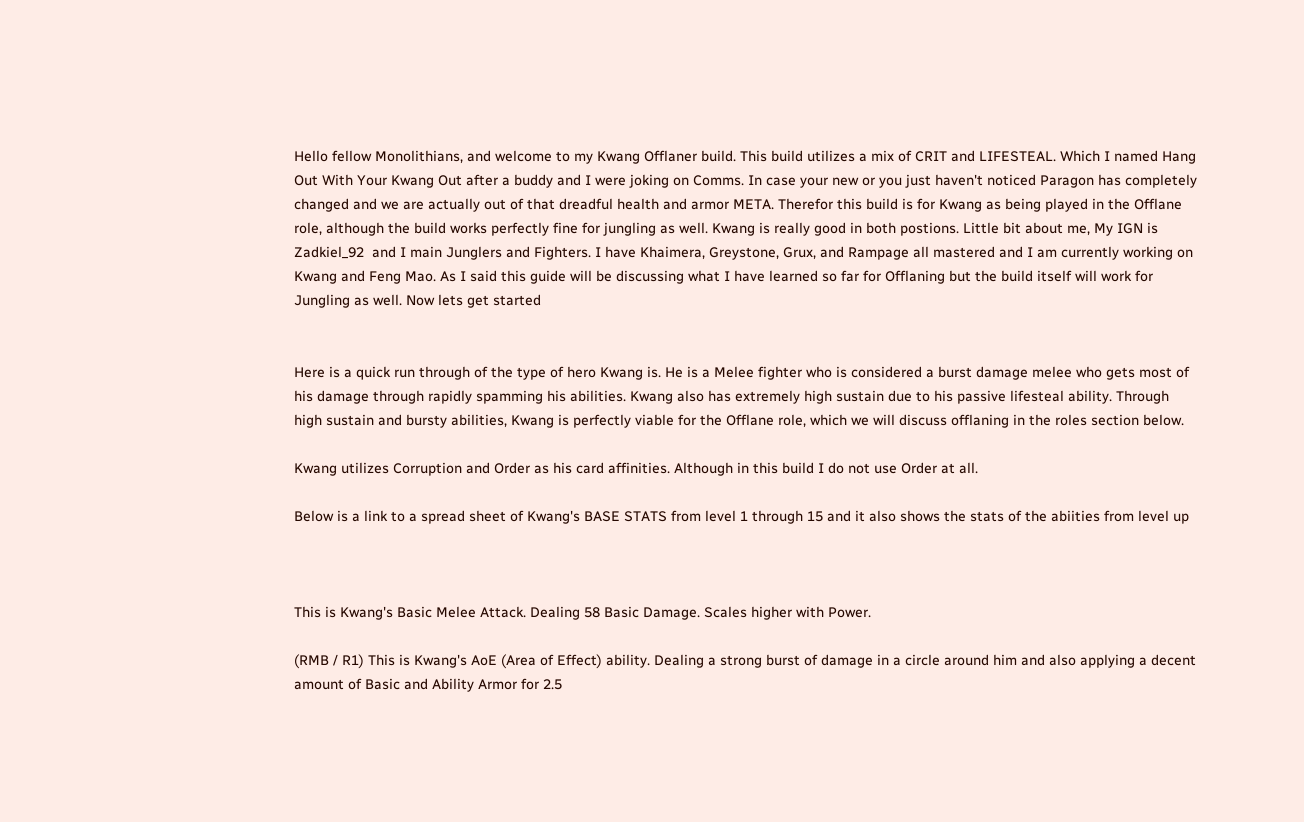Hello fellow Monolithians, and welcome to my Kwang Offlaner build. This build utilizes a mix of CRIT and LIFESTEAL. Which I named Hang Out With Your Kwang Out after a buddy and I were joking on Comms. In case your new or you just haven't noticed Paragon has completely changed and we are actually out of that dreadful health and armor META. Therefor this build is for Kwang as being played in the Offlane role, although the build works perfectly fine for jungling as well. Kwang is really good in both postions. Little bit about me, My IGN is Zadkiel_92  and I main Junglers and Fighters. I have Khaimera, Greystone, Grux, and Rampage all mastered and I am currently working on Kwang and Feng Mao. As I said this guide will be discussing what I have learned so far for Offlaning but the build itself will work for Jungling as well. Now lets get started


Here is a quick run through of the type of hero Kwang is. He is a Melee fighter who is considered a burst damage melee who gets most of his damage through rapidly spamming his abilities. Kwang also has extremely high sustain due to his passive lifesteal ability. Through high sustain and bursty abilities, Kwang is perfectly viable for the Offlane role, which we will discuss offlaning in the roles section below.

Kwang utilizes Corruption and Order as his card affinities. Although in this build I do not use Order at all.

Below is a link to a spread sheet of Kwang's BASE STATS from level 1 through 15 and it also shows the stats of the abiities from level up



This is Kwang's Basic Melee Attack. Dealing 58 Basic Damage. Scales higher with Power.

(RMB / R1) This is Kwang's AoE (Area of Effect) ability. Dealing a strong burst of damage in a circle around him and also applying a decent amount of Basic and Ability Armor for 2.5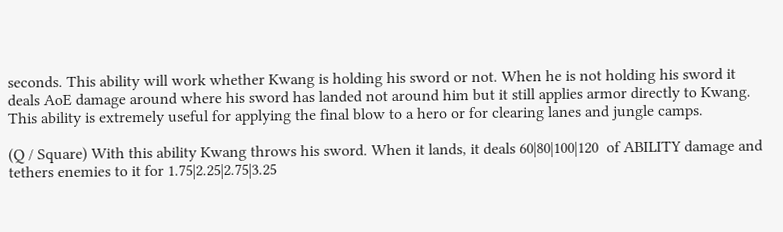seconds. This ability will work whether Kwang is holding his sword or not. When he is not holding his sword it deals AoE damage around where his sword has landed not around him but it still applies armor directly to Kwang. This ability is extremely useful for applying the final blow to a hero or for clearing lanes and jungle camps.

(Q / Square) With this ability Kwang throws his sword. When it lands, it deals 60|80|100|120  of ABILITY damage and tethers enemies to it for 1.75|2.25|2.75|3.25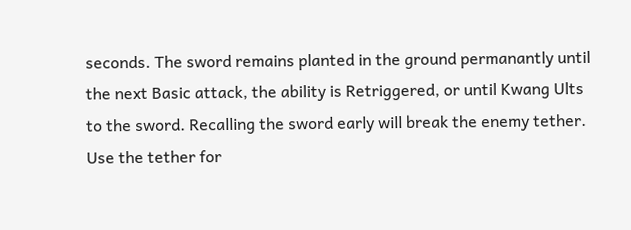seconds. The sword remains planted in the ground permanantly until the next Basic attack, the ability is Retriggered, or until Kwang Ults to the sword. Recalling the sword early will break the enemy tether. Use the tether for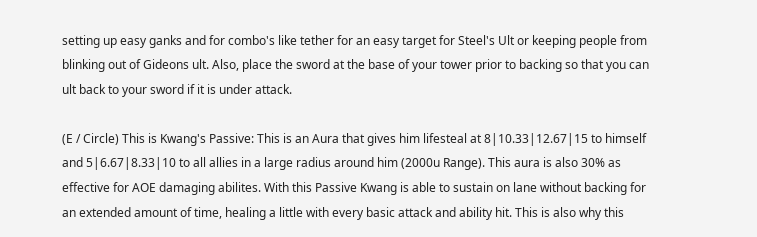setting up easy ganks and for combo's like tether for an easy target for Steel's Ult or keeping people from blinking out of Gideons ult. Also, place the sword at the base of your tower prior to backing so that you can ult back to your sword if it is under attack.

(E / Circle) This is Kwang's Passive: This is an Aura that gives him lifesteal at 8|10.33|12.67|15 to himself and 5|6.67|8.33|10 to all allies in a large radius around him (2000u Range). This aura is also 30% as effective for AOE damaging abilites. With this Passive Kwang is able to sustain on lane without backing for an extended amount of time, healing a little with every basic attack and ability hit. This is also why this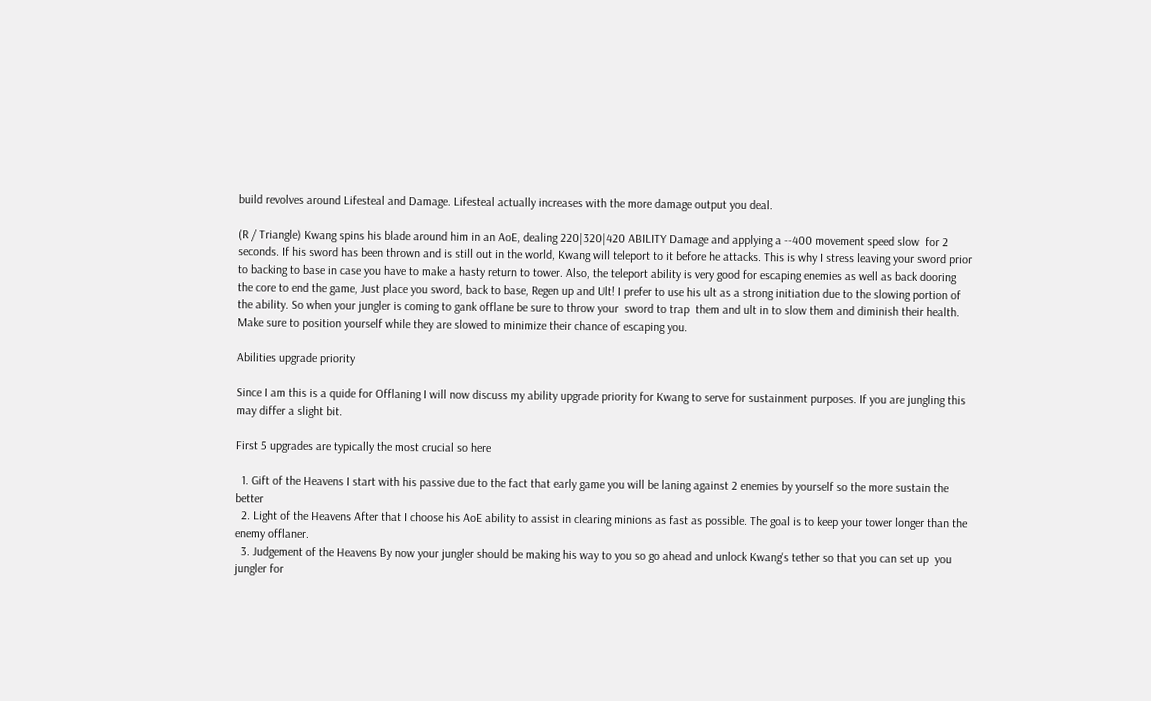build revolves around Lifesteal and Damage. Lifesteal actually increases with the more damage output you deal.

(R / Triangle) Kwang spins his blade around him in an AoE, dealing 220|320|420 ABILITY Damage and applying a --400 movement speed slow  for 2 seconds. If his sword has been thrown and is still out in the world, Kwang will teleport to it before he attacks. This is why I stress leaving your sword prior to backing to base in case you have to make a hasty return to tower. Also, the teleport ability is very good for escaping enemies as well as back dooring the core to end the game, Just place you sword, back to base, Regen up and Ult! I prefer to use his ult as a strong initiation due to the slowing portion of the ability. So when your jungler is coming to gank offlane be sure to throw your  sword to trap  them and ult in to slow them and diminish their health. Make sure to position yourself while they are slowed to minimize their chance of escaping you.

Abilities upgrade priority

Since I am this is a quide for Offlaning I will now discuss my ability upgrade priority for Kwang to serve for sustainment purposes. If you are jungling this may differ a slight bit.

First 5 upgrades are typically the most crucial so here

  1. Gift of the Heavens I start with his passive due to the fact that early game you will be laning against 2 enemies by yourself so the more sustain the better
  2. Light of the Heavens After that I choose his AoE ability to assist in clearing minions as fast as possible. The goal is to keep your tower longer than the enemy offlaner.
  3. Judgement of the Heavens By now your jungler should be making his way to you so go ahead and unlock Kwang's tether so that you can set up  you jungler for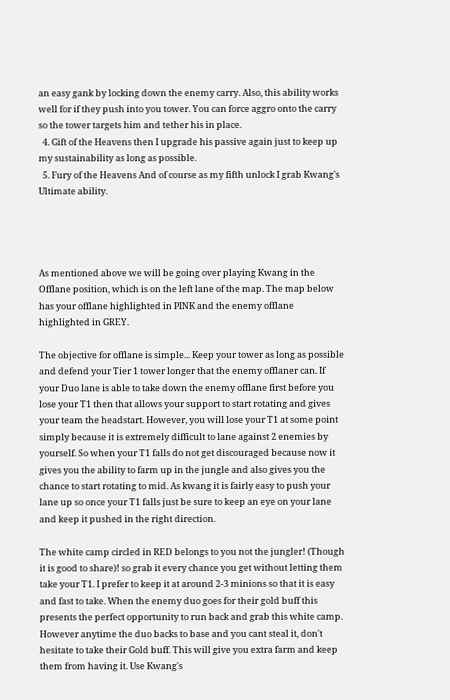an easy gank by locking down the enemy carry. Also, this ability works well for if they push into you tower. You can force aggro onto the carry so the tower targets him and tether his in place.
  4. Gift of the Heavens then I upgrade his passive again just to keep up my sustainability as long as possible.
  5. Fury of the Heavens And of course as my fifth unlock I grab Kwang's Ultimate ability.




As mentioned above we will be going over playing Kwang in the Offlane position, which is on the left lane of the map. The map below has your offlane highlighted in PINK and the enemy offlane highlighted in GREY.

The objective for offlane is simple... Keep your tower as long as possible and defend your Tier 1 tower longer that the enemy offlaner can. If your Duo lane is able to take down the enemy offlane first before you lose your T1 then that allows your support to start rotating and gives your team the headstart. However, you will lose your T1 at some point simply because it is extremely difficult to lane against 2 enemies by yourself. So when your T1 falls do not get discouraged because now it gives you the ability to farm up in the jungle and also gives you the chance to start rotating to mid. As kwang it is fairly easy to push your lane up so once your T1 falls just be sure to keep an eye on your lane and keep it pushed in the right direction.

The white camp circled in RED belongs to you not the jungler! (Though it is good to share)! so grab it every chance you get without letting them take your T1. I prefer to keep it at around 2-3 minions so that it is easy and fast to take. When the enemy duo goes for their gold buff this presents the perfect opportunity to run back and grab this white camp. However anytime the duo backs to base and you cant steal it, don't hesitate to take their Gold buff. This will give you extra farm and keep them from having it. Use Kwang's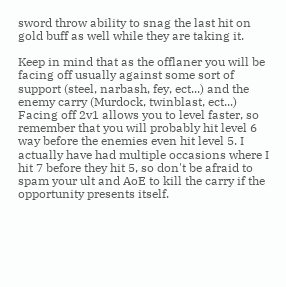sword throw ability to snag the last hit on gold buff as well while they are taking it.

Keep in mind that as the offlaner you will be facing off usually against some sort of support (steel, narbash, fey, ect...) and the enemy carry (Murdock, twinblast, ect...) Facing off 2v1 allows you to level faster, so remember that you will probably hit level 6 way before the enemies even hit level 5. I actually have had multiple occasions where I hit 7 before they hit 5, so don't be afraid to spam your ult and AoE to kill the carry if the opportunity presents itself.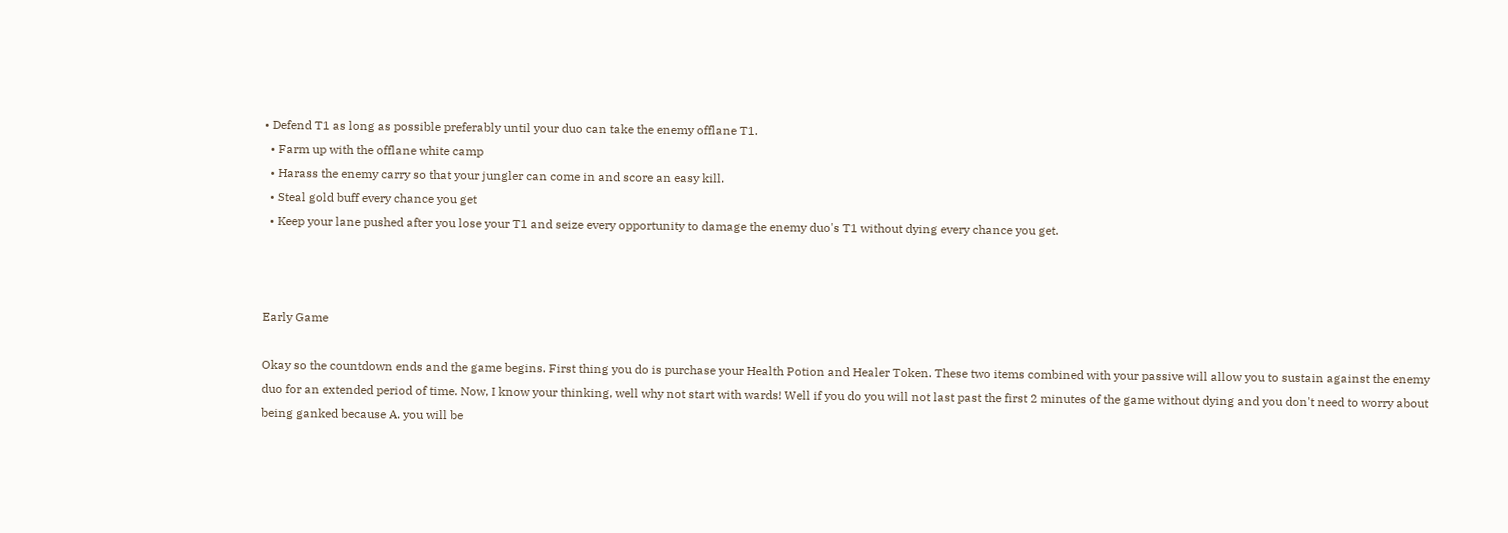• Defend T1 as long as possible preferably until your duo can take the enemy offlane T1.
  • Farm up with the offlane white camp
  • Harass the enemy carry so that your jungler can come in and score an easy kill.
  • Steal gold buff every chance you get
  • Keep your lane pushed after you lose your T1 and seize every opportunity to damage the enemy duo's T1 without dying every chance you get.



Early Game

Okay so the countdown ends and the game begins. First thing you do is purchase your Health Potion and Healer Token. These two items combined with your passive will allow you to sustain against the enemy duo for an extended period of time. Now, I know your thinking, well why not start with wards! Well if you do you will not last past the first 2 minutes of the game without dying and you don't need to worry about being ganked because A. you will be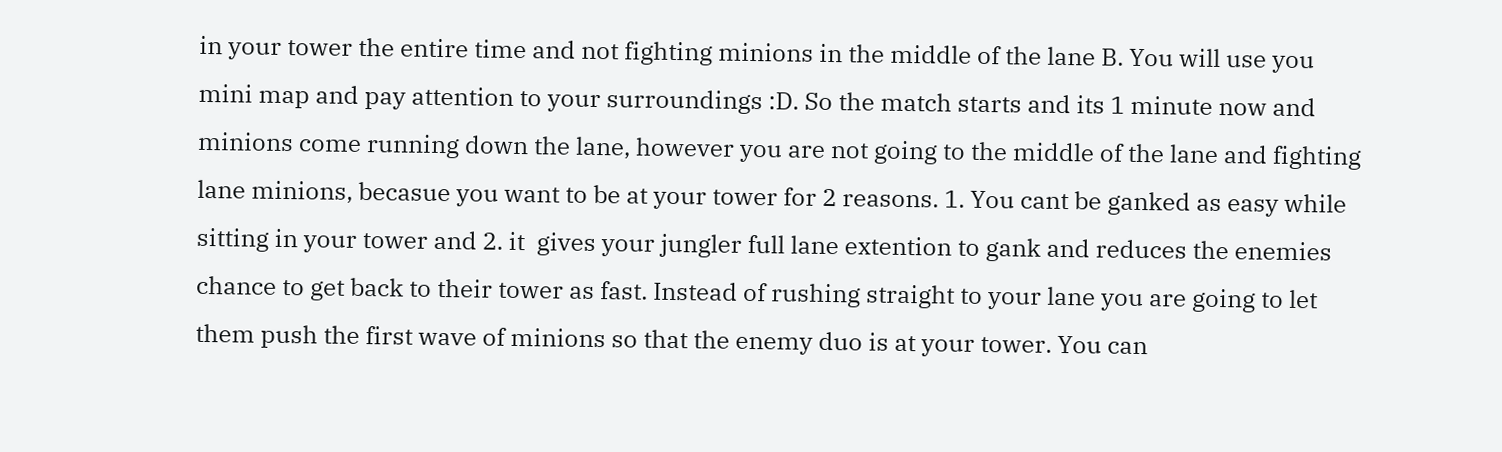in your tower the entire time and not fighting minions in the middle of the lane B. You will use you mini map and pay attention to your surroundings :D. So the match starts and its 1 minute now and minions come running down the lane, however you are not going to the middle of the lane and fighting lane minions, becasue you want to be at your tower for 2 reasons. 1. You cant be ganked as easy while sitting in your tower and 2. it  gives your jungler full lane extention to gank and reduces the enemies chance to get back to their tower as fast. Instead of rushing straight to your lane you are going to let them push the first wave of minions so that the enemy duo is at your tower. You can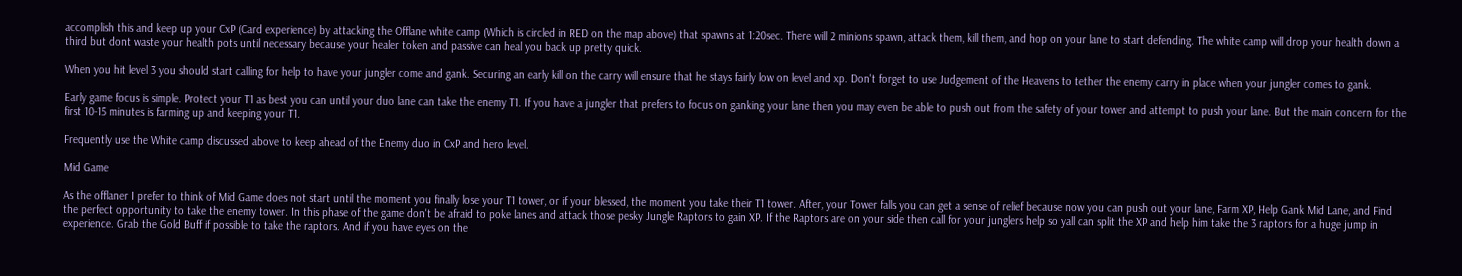accomplish this and keep up your CxP (Card experience) by attacking the Offlane white camp (Which is circled in RED on the map above) that spawns at 1:20sec. There will 2 minions spawn, attack them, kill them, and hop on your lane to start defending. The white camp will drop your health down a third but dont waste your health pots until necessary because your healer token and passive can heal you back up pretty quick.

When you hit level 3 you should start calling for help to have your jungler come and gank. Securing an early kill on the carry will ensure that he stays fairly low on level and xp. Don't forget to use Judgement of the Heavens to tether the enemy carry in place when your jungler comes to gank.

Early game focus is simple. Protect your T1 as best you can until your duo lane can take the enemy T1. If you have a jungler that prefers to focus on ganking your lane then you may even be able to push out from the safety of your tower and attempt to push your lane. But the main concern for the first 10-15 minutes is farming up and keeping your T1.

Frequently use the White camp discussed above to keep ahead of the Enemy duo in CxP and hero level.

Mid Game

As the offlaner I prefer to think of Mid Game does not start until the moment you finally lose your T1 tower, or if your blessed, the moment you take their T1 tower. After, your Tower falls you can get a sense of relief because now you can push out your lane, Farm XP, Help Gank Mid Lane, and Find the perfect opportunity to take the enemy tower. In this phase of the game don't be afraid to poke lanes and attack those pesky Jungle Raptors to gain XP. If the Raptors are on your side then call for your junglers help so yall can split the XP and help him take the 3 raptors for a huge jump in experience. Grab the Gold Buff if possible to take the raptors. And if you have eyes on the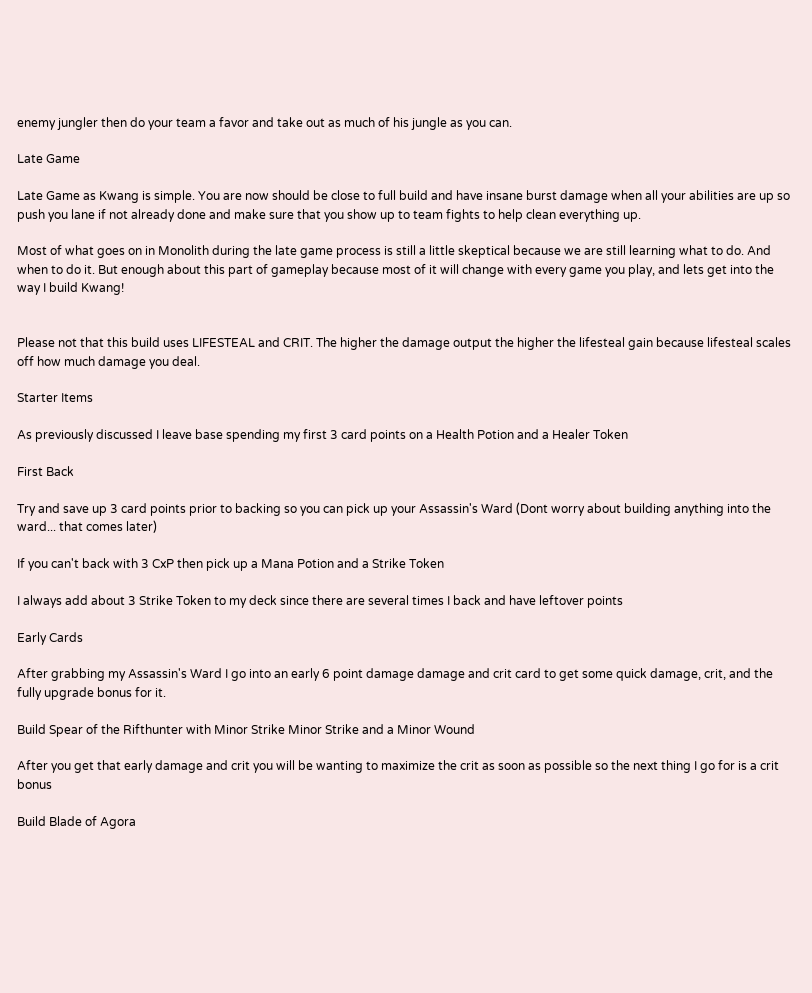enemy jungler then do your team a favor and take out as much of his jungle as you can.

Late Game

Late Game as Kwang is simple. You are now should be close to full build and have insane burst damage when all your abilities are up so push you lane if not already done and make sure that you show up to team fights to help clean everything up.

Most of what goes on in Monolith during the late game process is still a little skeptical because we are still learning what to do. And when to do it. But enough about this part of gameplay because most of it will change with every game you play, and lets get into the way I build Kwang!


Please not that this build uses LIFESTEAL and CRIT. The higher the damage output the higher the lifesteal gain because lifesteal scales off how much damage you deal.

Starter Items

As previously discussed I leave base spending my first 3 card points on a Health Potion and a Healer Token

First Back

Try and save up 3 card points prior to backing so you can pick up your Assassin's Ward (Dont worry about building anything into the ward... that comes later)

If you can't back with 3 CxP then pick up a Mana Potion and a Strike Token

I always add about 3 Strike Token to my deck since there are several times I back and have leftover points

Early Cards

After grabbing my Assassin's Ward I go into an early 6 point damage damage and crit card to get some quick damage, crit, and the fully upgrade bonus for it.

Build Spear of the Rifthunter with Minor Strike Minor Strike and a Minor Wound

After you get that early damage and crit you will be wanting to maximize the crit as soon as possible so the next thing I go for is a crit bonus

Build Blade of Agora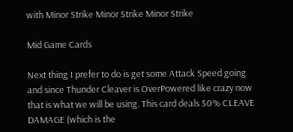with Minor Strike Minor Strike Minor Strike

Mid Game Cards

Next thing I prefer to do is get some Attack Speed going and since Thunder Cleaver is OverPowered like crazy now that is what we will be using. This card deals 50% CLEAVE DAMAGE (which is the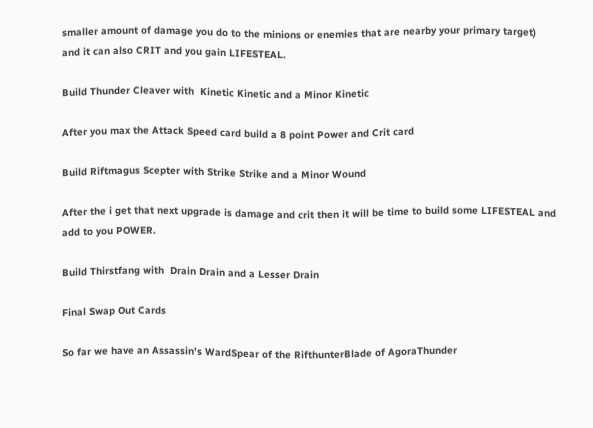smaller amount of damage you do to the minions or enemies that are nearby your primary target) and it can also CRIT and you gain LIFESTEAL.

Build Thunder Cleaver with  Kinetic Kinetic and a Minor Kinetic

After you max the Attack Speed card build a 8 point Power and Crit card

Build Riftmagus Scepter with Strike Strike and a Minor Wound

After the i get that next upgrade is damage and crit then it will be time to build some LIFESTEAL and add to you POWER.

Build Thirstfang with  Drain Drain and a Lesser Drain

Final Swap Out Cards

So far we have an Assassin's WardSpear of the RifthunterBlade of AgoraThunder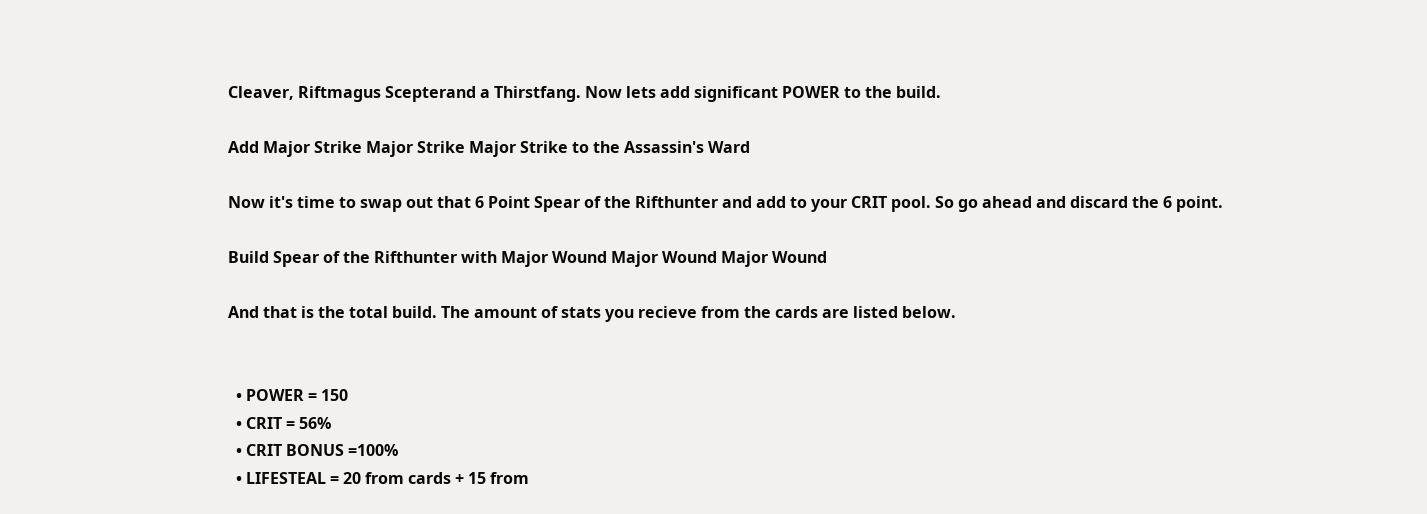Cleaver, Riftmagus Scepterand a Thirstfang. Now lets add significant POWER to the build.

Add Major Strike Major Strike Major Strike to the Assassin's Ward

Now it's time to swap out that 6 Point Spear of the Rifthunter and add to your CRIT pool. So go ahead and discard the 6 point.

Build Spear of the Rifthunter with Major Wound Major Wound Major Wound

And that is the total build. The amount of stats you recieve from the cards are listed below.


  • POWER = 150
  • CRIT = 56%
  • CRIT BONUS =100%
  • LIFESTEAL = 20 from cards + 15 from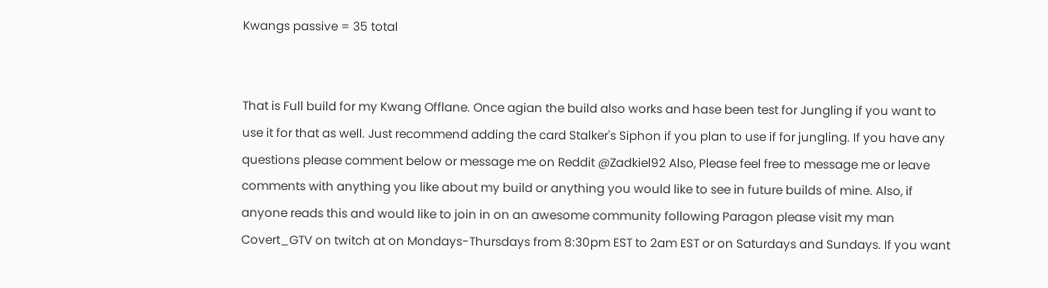Kwangs passive = 35 total


That is Full build for my Kwang Offlane. Once agian the build also works and hase been test for Jungling if you want to use it for that as well. Just recommend adding the card Stalker's Siphon if you plan to use if for jungling. If you have any questions please comment below or message me on Reddit @Zadkiel92 Also, Please feel free to message me or leave comments with anything you like about my build or anything you would like to see in future builds of mine. Also, if anyone reads this and would like to join in on an awesome community following Paragon please visit my man Covert_GTV on twitch at on Mondays-Thursdays from 8:30pm EST to 2am EST or on Saturdays and Sundays. If you want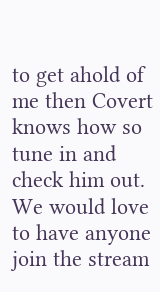to get ahold of me then Covert knows how so tune in and check him out. We would love to have anyone join the stream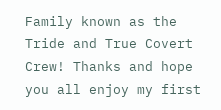Family known as the Tride and True Covert Crew! Thanks and hope you all enjoy my first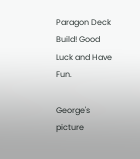Paragon Deck Build! Good Luck and Have Fun.

George's picture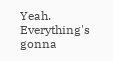Yeah. Everything's gonna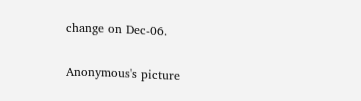change on Dec-06.

Anonymous's picture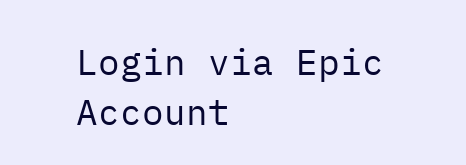Login via Epic Account